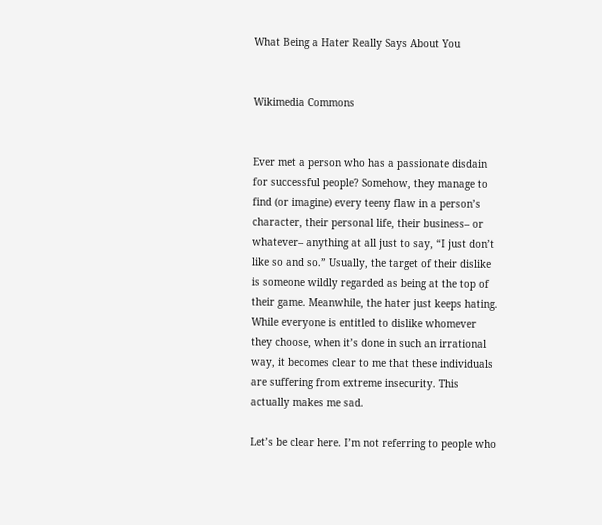What Being a Hater Really Says About You


Wikimedia Commons


Ever met a person who has a passionate disdain for successful people? Somehow, they manage to find (or imagine) every teeny flaw in a person’s character, their personal life, their business– or whatever– anything at all just to say, “I just don’t like so and so.” Usually, the target of their dislike is someone wildly regarded as being at the top of their game. Meanwhile, the hater just keeps hating. While everyone is entitled to dislike whomever they choose, when it’s done in such an irrational way, it becomes clear to me that these individuals are suffering from extreme insecurity. This actually makes me sad.

Let’s be clear here. I’m not referring to people who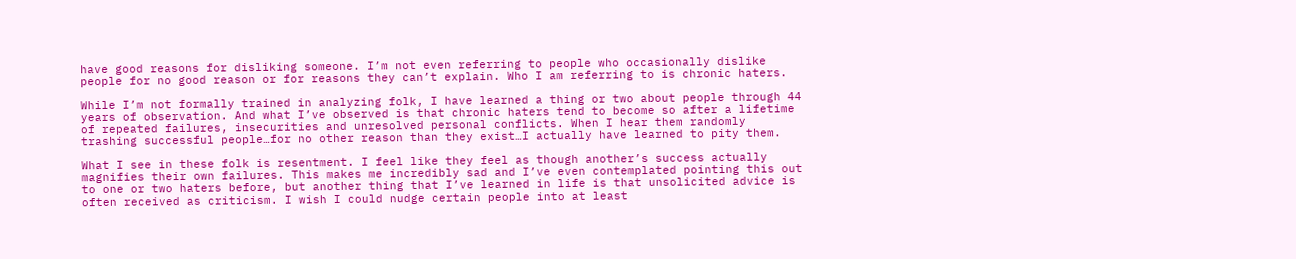have good reasons for disliking someone. I’m not even referring to people who occasionally dislike people for no good reason or for reasons they can’t explain. Who I am referring to is chronic haters.

While I’m not formally trained in analyzing folk, I have learned a thing or two about people through 44 years of observation. And what I’ve observed is that chronic haters tend to become so after a lifetime of repeated failures, insecurities and unresolved personal conflicts. When I hear them randomly trashing successful people…for no other reason than they exist…I actually have learned to pity them.

What I see in these folk is resentment. I feel like they feel as though another’s success actually magnifies their own failures. This makes me incredibly sad and I’ve even contemplated pointing this out to one or two haters before, but another thing that I’ve learned in life is that unsolicited advice is often received as criticism. I wish I could nudge certain people into at least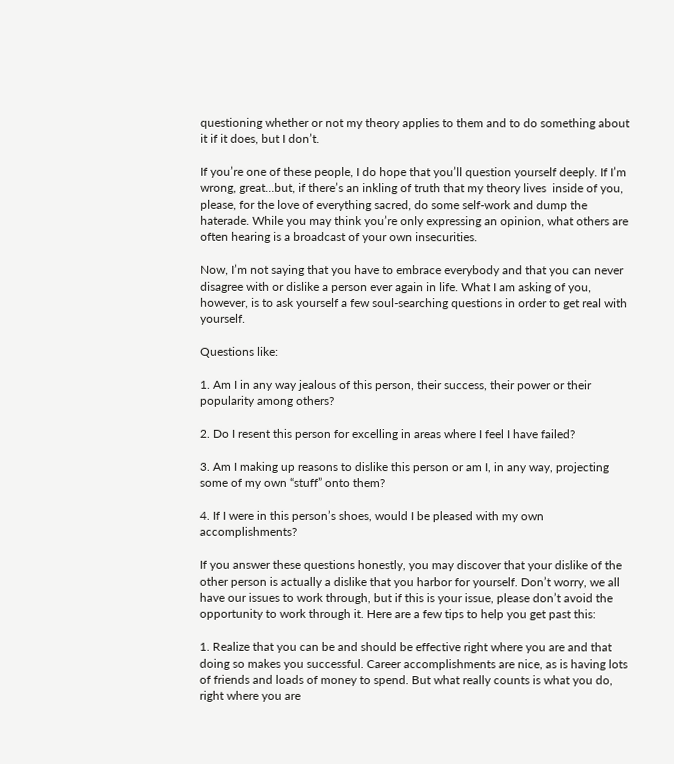questioning whether or not my theory applies to them and to do something about it if it does, but I don’t.

If you’re one of these people, I do hope that you’ll question yourself deeply. If I’m wrong, great…but, if there’s an inkling of truth that my theory lives  inside of you, please, for the love of everything sacred, do some self-work and dump the haterade. While you may think you’re only expressing an opinion, what others are often hearing is a broadcast of your own insecurities.

Now, I’m not saying that you have to embrace everybody and that you can never disagree with or dislike a person ever again in life. What I am asking of you, however, is to ask yourself a few soul-searching questions in order to get real with yourself.

Questions like:

1. Am I in any way jealous of this person, their success, their power or their popularity among others?

2. Do I resent this person for excelling in areas where I feel I have failed?

3. Am I making up reasons to dislike this person or am I, in any way, projecting some of my own “stuff” onto them?

4. If I were in this person’s shoes, would I be pleased with my own accomplishments?

If you answer these questions honestly, you may discover that your dislike of the other person is actually a dislike that you harbor for yourself. Don’t worry, we all have our issues to work through, but if this is your issue, please don’t avoid the opportunity to work through it. Here are a few tips to help you get past this:

1. Realize that you can be and should be effective right where you are and that doing so makes you successful. Career accomplishments are nice, as is having lots of friends and loads of money to spend. But what really counts is what you do, right where you are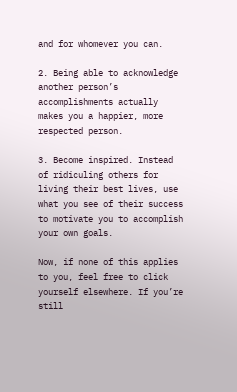and for whomever you can.

2. Being able to acknowledge another person’s accomplishments actually makes you a happier, more respected person.

3. Become inspired. Instead of ridiculing others for living their best lives, use what you see of their success to motivate you to accomplish your own goals.

Now, if none of this applies to you, feel free to click yourself elsewhere. If you’re still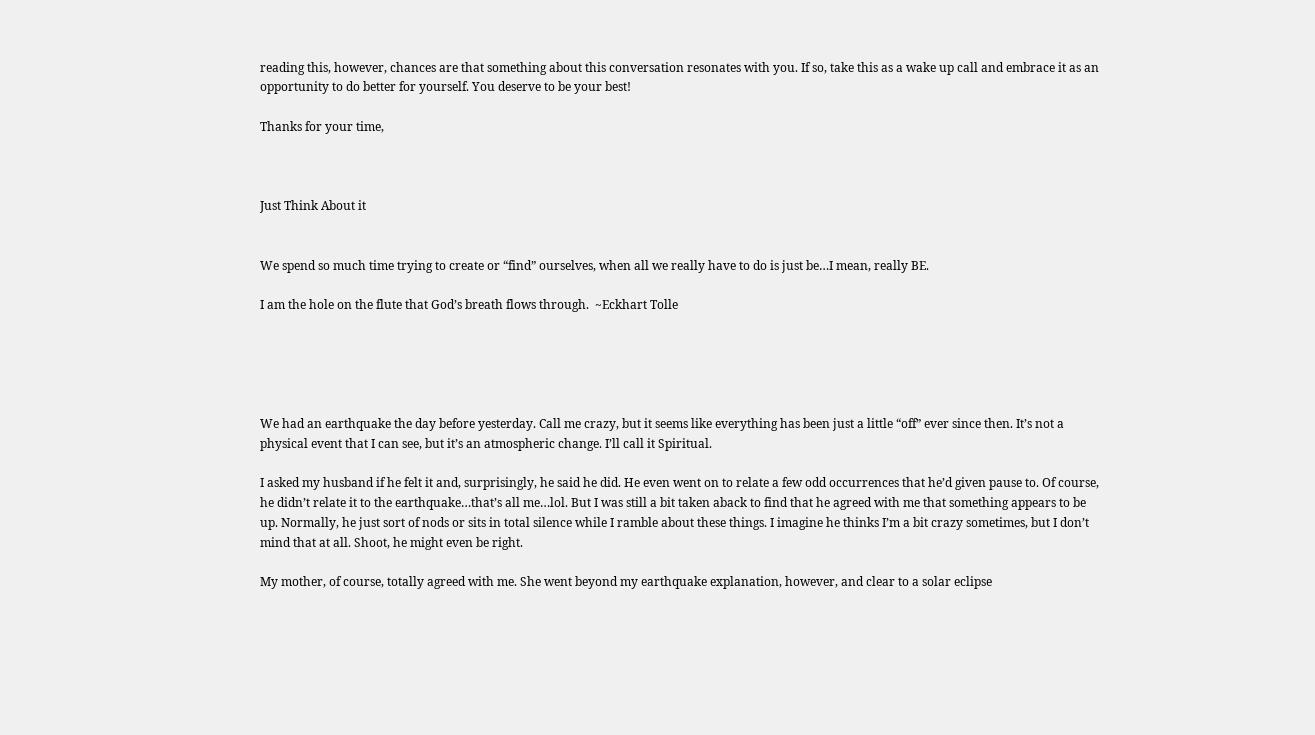reading this, however, chances are that something about this conversation resonates with you. If so, take this as a wake up call and embrace it as an opportunity to do better for yourself. You deserve to be your best!

Thanks for your time,



Just Think About it


We spend so much time trying to create or “find” ourselves, when all we really have to do is just be…I mean, really BE.

I am the hole on the flute that God’s breath flows through.  ~Eckhart Tolle





We had an earthquake the day before yesterday. Call me crazy, but it seems like everything has been just a little “off” ever since then. It’s not a physical event that I can see, but it’s an atmospheric change. I’ll call it Spiritual.

I asked my husband if he felt it and, surprisingly, he said he did. He even went on to relate a few odd occurrences that he’d given pause to. Of course, he didn’t relate it to the earthquake…that’s all me…lol. But I was still a bit taken aback to find that he agreed with me that something appears to be up. Normally, he just sort of nods or sits in total silence while I ramble about these things. I imagine he thinks I’m a bit crazy sometimes, but I don’t mind that at all. Shoot, he might even be right.

My mother, of course, totally agreed with me. She went beyond my earthquake explanation, however, and clear to a solar eclipse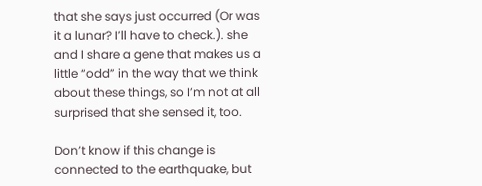that she says just occurred (Or was it a lunar? I’ll have to check.). she and I share a gene that makes us a little “odd” in the way that we think about these things, so I’m not at all surprised that she sensed it, too.

Don’t know if this change is connected to the earthquake, but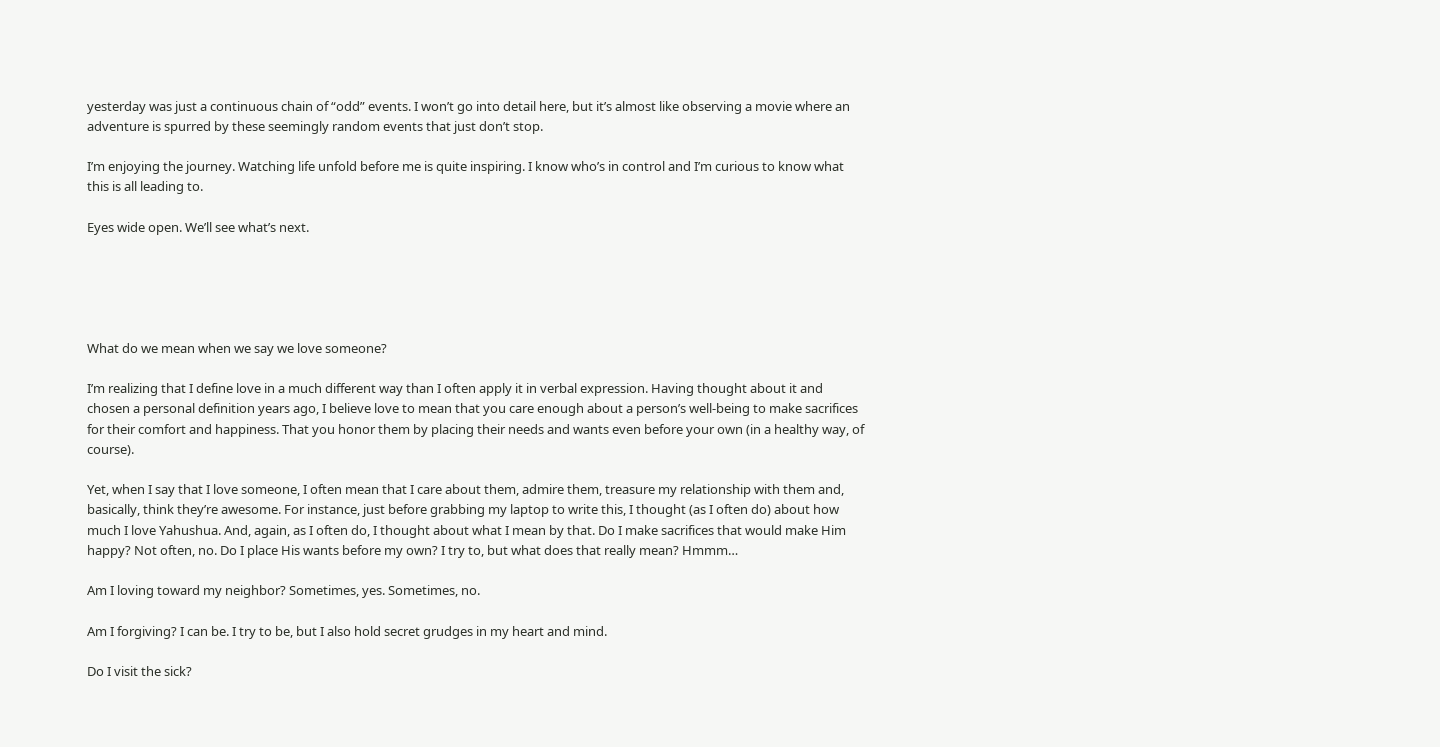yesterday was just a continuous chain of “odd” events. I won’t go into detail here, but it’s almost like observing a movie where an adventure is spurred by these seemingly random events that just don’t stop.

I’m enjoying the journey. Watching life unfold before me is quite inspiring. I know who’s in control and I’m curious to know what this is all leading to.

Eyes wide open. We’ll see what’s next.





What do we mean when we say we love someone?

I’m realizing that I define love in a much different way than I often apply it in verbal expression. Having thought about it and chosen a personal definition years ago, I believe love to mean that you care enough about a person’s well-being to make sacrifices for their comfort and happiness. That you honor them by placing their needs and wants even before your own (in a healthy way, of course).

Yet, when I say that I love someone, I often mean that I care about them, admire them, treasure my relationship with them and, basically, think they’re awesome. For instance, just before grabbing my laptop to write this, I thought (as I often do) about how much I love Yahushua. And, again, as I often do, I thought about what I mean by that. Do I make sacrifices that would make Him happy? Not often, no. Do I place His wants before my own? I try to, but what does that really mean? Hmmm…

Am I loving toward my neighbor? Sometimes, yes. Sometimes, no.

Am I forgiving? I can be. I try to be, but I also hold secret grudges in my heart and mind.

Do I visit the sick?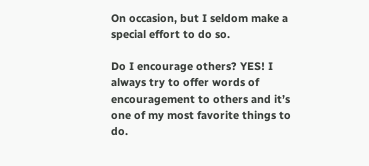On occasion, but I seldom make a special effort to do so.

Do I encourage others? YES! I always try to offer words of encouragement to others and it’s one of my most favorite things to do.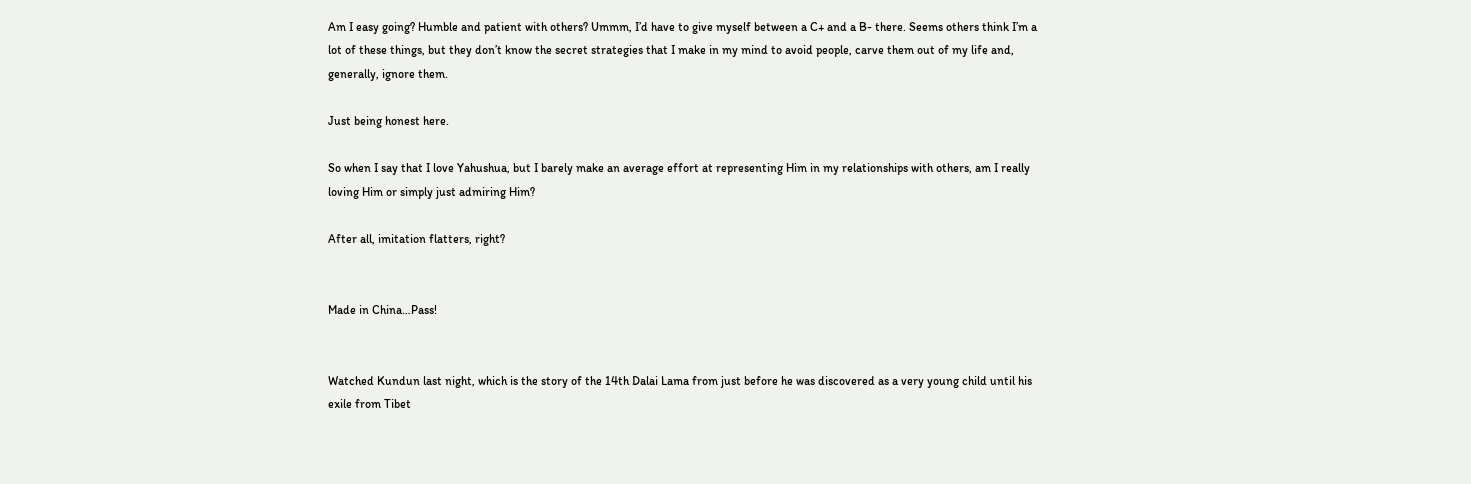Am I easy going? Humble and patient with others? Ummm, I’d have to give myself between a C+ and a B- there. Seems others think I’m a lot of these things, but they don’t know the secret strategies that I make in my mind to avoid people, carve them out of my life and, generally, ignore them.

Just being honest here.

So when I say that I love Yahushua, but I barely make an average effort at representing Him in my relationships with others, am I really loving Him or simply just admiring Him?

After all, imitation flatters, right?


Made in China…Pass!


Watched Kundun last night, which is the story of the 14th Dalai Lama from just before he was discovered as a very young child until his exile from Tibet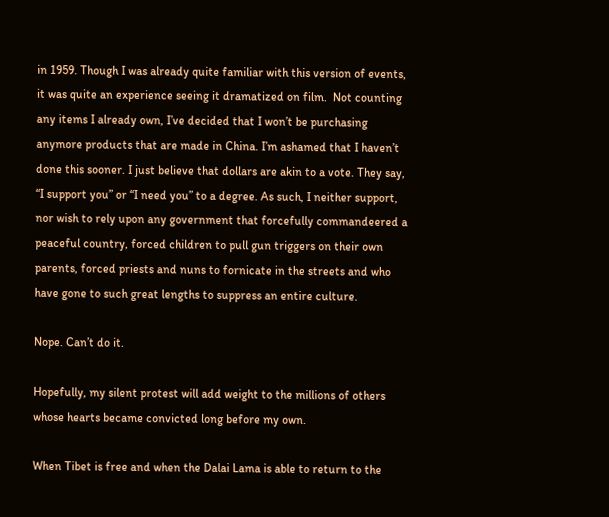in 1959. Though I was already quite familiar with this version of events, it was quite an experience seeing it dramatized on film.  Not counting any items I already own, I’ve decided that I won’t be purchasing anymore products that are made in China. I’m ashamed that I haven’t done this sooner. I just believe that dollars are akin to a vote. They say, “I support you” or “I need you” to a degree. As such, I neither support, nor wish to rely upon any government that forcefully commandeered a peaceful country, forced children to pull gun triggers on their own parents, forced priests and nuns to fornicate in the streets and who have gone to such great lengths to suppress an entire culture.

Nope. Can’t do it.

Hopefully, my silent protest will add weight to the millions of others whose hearts became convicted long before my own.

When Tibet is free and when the Dalai Lama is able to return to the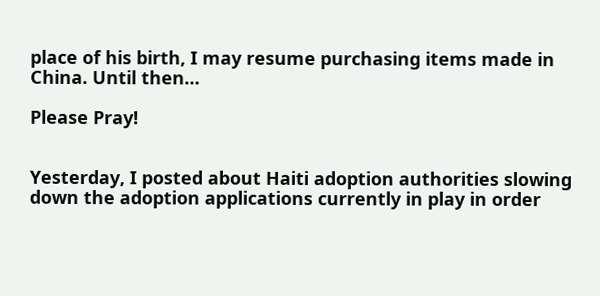place of his birth, I may resume purchasing items made in China. Until then…

Please Pray!


Yesterday, I posted about Haiti adoption authorities slowing down the adoption applications currently in play in order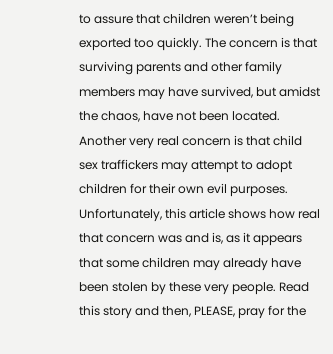to assure that children weren’t being exported too quickly. The concern is that surviving parents and other family members may have survived, but amidst the chaos, have not been located. Another very real concern is that child sex traffickers may attempt to adopt children for their own evil purposes. Unfortunately, this article shows how real that concern was and is, as it appears that some children may already have been stolen by these very people. Read this story and then, PLEASE, pray for the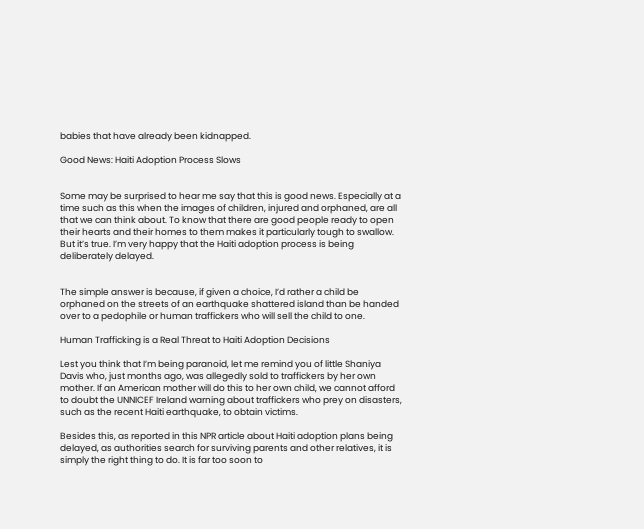babies that have already been kidnapped.

Good News: Haiti Adoption Process Slows


Some may be surprised to hear me say that this is good news. Especially at a time such as this when the images of children, injured and orphaned, are all that we can think about. To know that there are good people ready to open their hearts and their homes to them makes it particularly tough to swallow. But it’s true. I’m very happy that the Haiti adoption process is being deliberately delayed.


The simple answer is because, if given a choice, I’d rather a child be orphaned on the streets of an earthquake shattered island than be handed over to a pedophile or human traffickers who will sell the child to one.

Human Trafficking is a Real Threat to Haiti Adoption Decisions

Lest you think that I’m being paranoid, let me remind you of little Shaniya Davis who, just months ago, was allegedly sold to traffickers by her own mother. If an American mother will do this to her own child, we cannot afford to doubt the UNNICEF Ireland warning about traffickers who prey on disasters, such as the recent Haiti earthquake, to obtain victims.

Besides this, as reported in this NPR article about Haiti adoption plans being delayed, as authorities search for surviving parents and other relatives, it is simply the right thing to do. It is far too soon to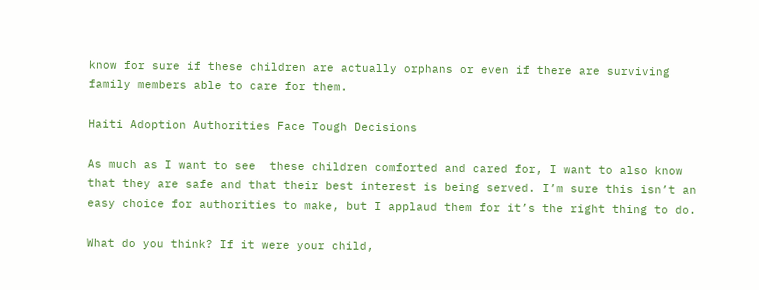know for sure if these children are actually orphans or even if there are surviving family members able to care for them.

Haiti Adoption Authorities Face Tough Decisions

As much as I want to see  these children comforted and cared for, I want to also know that they are safe and that their best interest is being served. I’m sure this isn’t an easy choice for authorities to make, but I applaud them for it’s the right thing to do.

What do you think? If it were your child,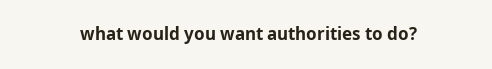what would you want authorities to do?